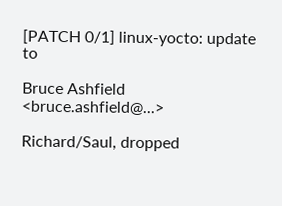[PATCH 0/1] linux-yocto: update to

Bruce Ashfield <bruce.ashfield@...>

Richard/Saul, dropped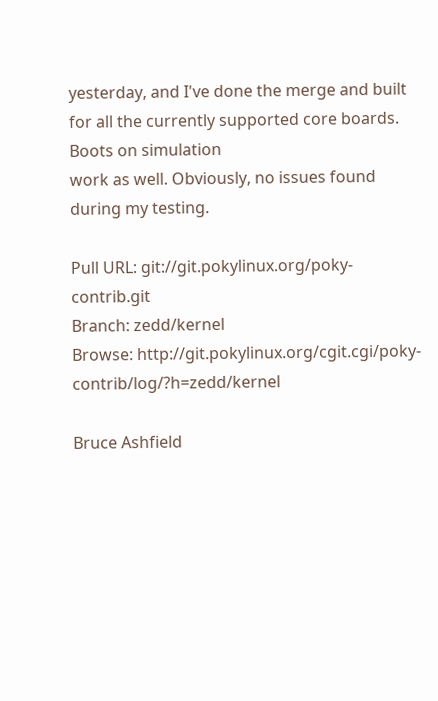yesterday, and I've done the merge and built
for all the currently supported core boards. Boots on simulation
work as well. Obviously, no issues found during my testing.

Pull URL: git://git.pokylinux.org/poky-contrib.git
Branch: zedd/kernel
Browse: http://git.pokylinux.org/cgit.cgi/poky-contrib/log/?h=zedd/kernel

Bruce Ashfield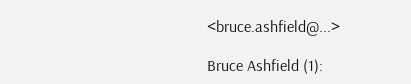<bruce.ashfield@...>

Bruce Ashfield (1):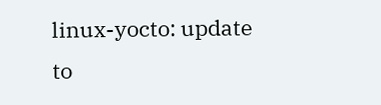linux-yocto: update to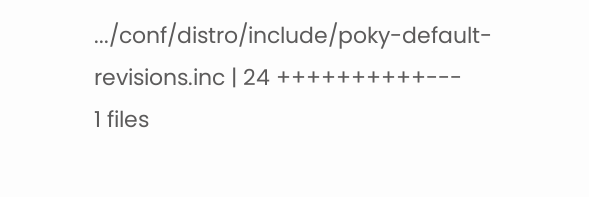.../conf/distro/include/poky-default-revisions.inc | 24 ++++++++++---
1 files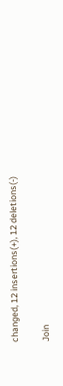changed, 12 insertions(+), 12 deletions(-)

Join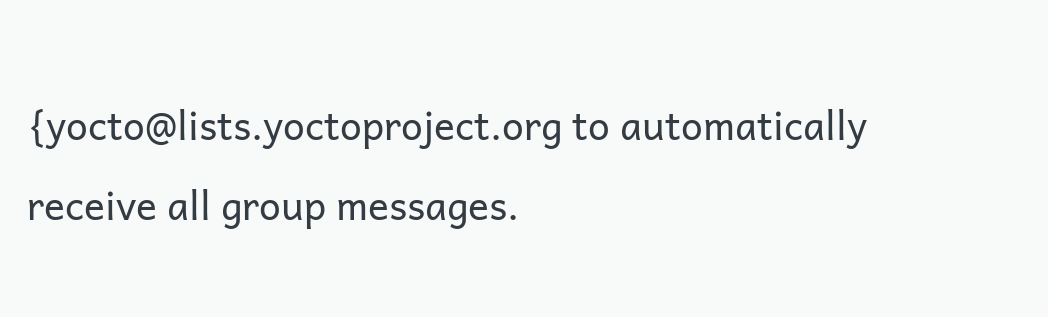{yocto@lists.yoctoproject.org to automatically receive all group messages.